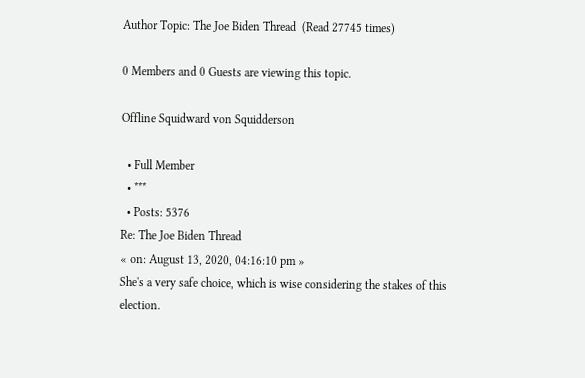Author Topic: The Joe Biden Thread  (Read 27745 times)

0 Members and 0 Guests are viewing this topic.

Offline Squidward von Squidderson

  • Full Member
  • ***
  • Posts: 5376
Re: The Joe Biden Thread
« on: August 13, 2020, 04:16:10 pm »
She's a very safe choice, which is wise considering the stakes of this election.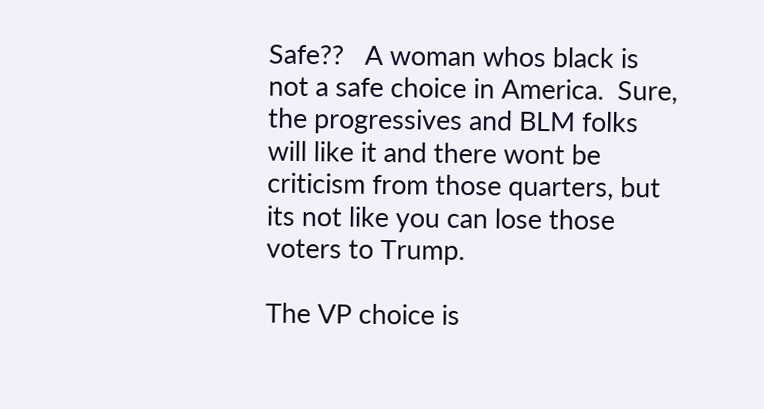Safe??   A woman whos black is not a safe choice in America.  Sure, the progressives and BLM folks will like it and there wont be criticism from those quarters, but its not like you can lose those voters to Trump.

The VP choice is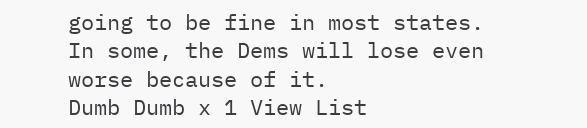going to be fine in most states.  In some, the Dems will lose even worse because of it.
Dumb Dumb x 1 View List